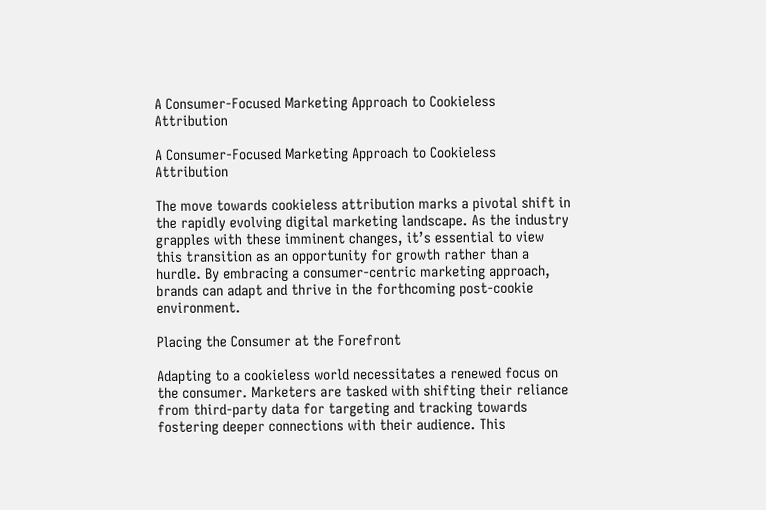A Consumer-Focused Marketing Approach to Cookieless Attribution

A Consumer-Focused Marketing Approach to Cookieless Attribution

The move towards cookieless attribution marks a pivotal shift in the rapidly evolving digital marketing landscape. As the industry grapples with these imminent changes, it’s essential to view this transition as an opportunity for growth rather than a hurdle. By embracing a consumer-centric marketing approach, brands can adapt and thrive in the forthcoming post-cookie environment.

Placing the Consumer at the Forefront

Adapting to a cookieless world necessitates a renewed focus on the consumer. Marketers are tasked with shifting their reliance from third-party data for targeting and tracking towards fostering deeper connections with their audience. This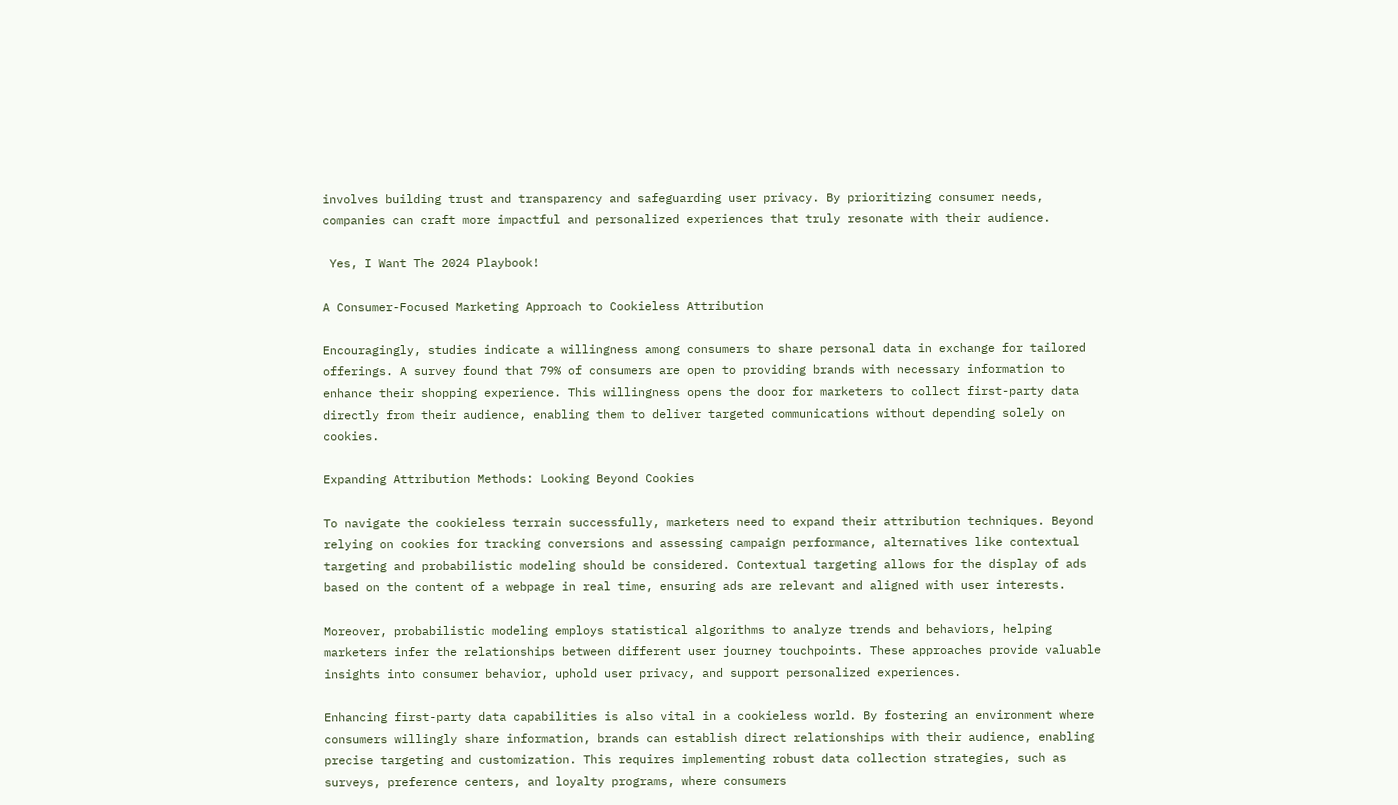involves building trust and transparency and safeguarding user privacy. By prioritizing consumer needs, companies can craft more impactful and personalized experiences that truly resonate with their audience.

 Yes, I Want The 2024 Playbook!

A Consumer-Focused Marketing Approach to Cookieless Attribution

Encouragingly, studies indicate a willingness among consumers to share personal data in exchange for tailored offerings. A survey found that 79% of consumers are open to providing brands with necessary information to enhance their shopping experience. This willingness opens the door for marketers to collect first-party data directly from their audience, enabling them to deliver targeted communications without depending solely on cookies.

Expanding Attribution Methods: Looking Beyond Cookies

To navigate the cookieless terrain successfully, marketers need to expand their attribution techniques. Beyond relying on cookies for tracking conversions and assessing campaign performance, alternatives like contextual targeting and probabilistic modeling should be considered. Contextual targeting allows for the display of ads based on the content of a webpage in real time, ensuring ads are relevant and aligned with user interests.

Moreover, probabilistic modeling employs statistical algorithms to analyze trends and behaviors, helping marketers infer the relationships between different user journey touchpoints. These approaches provide valuable insights into consumer behavior, uphold user privacy, and support personalized experiences.

Enhancing first-party data capabilities is also vital in a cookieless world. By fostering an environment where consumers willingly share information, brands can establish direct relationships with their audience, enabling precise targeting and customization. This requires implementing robust data collection strategies, such as surveys, preference centers, and loyalty programs, where consumers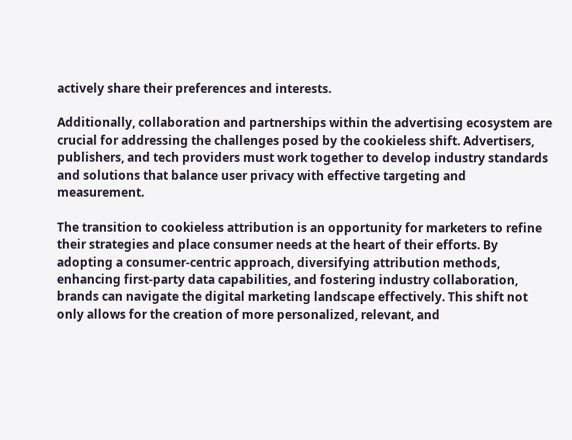actively share their preferences and interests.

Additionally, collaboration and partnerships within the advertising ecosystem are crucial for addressing the challenges posed by the cookieless shift. Advertisers, publishers, and tech providers must work together to develop industry standards and solutions that balance user privacy with effective targeting and measurement.

The transition to cookieless attribution is an opportunity for marketers to refine their strategies and place consumer needs at the heart of their efforts. By adopting a consumer-centric approach, diversifying attribution methods, enhancing first-party data capabilities, and fostering industry collaboration, brands can navigate the digital marketing landscape effectively. This shift not only allows for the creation of more personalized, relevant, and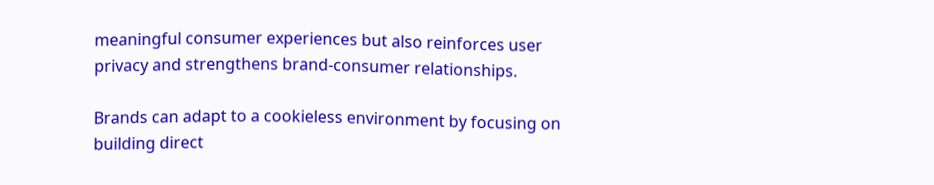meaningful consumer experiences but also reinforces user privacy and strengthens brand-consumer relationships.

Brands can adapt to a cookieless environment by focusing on building direct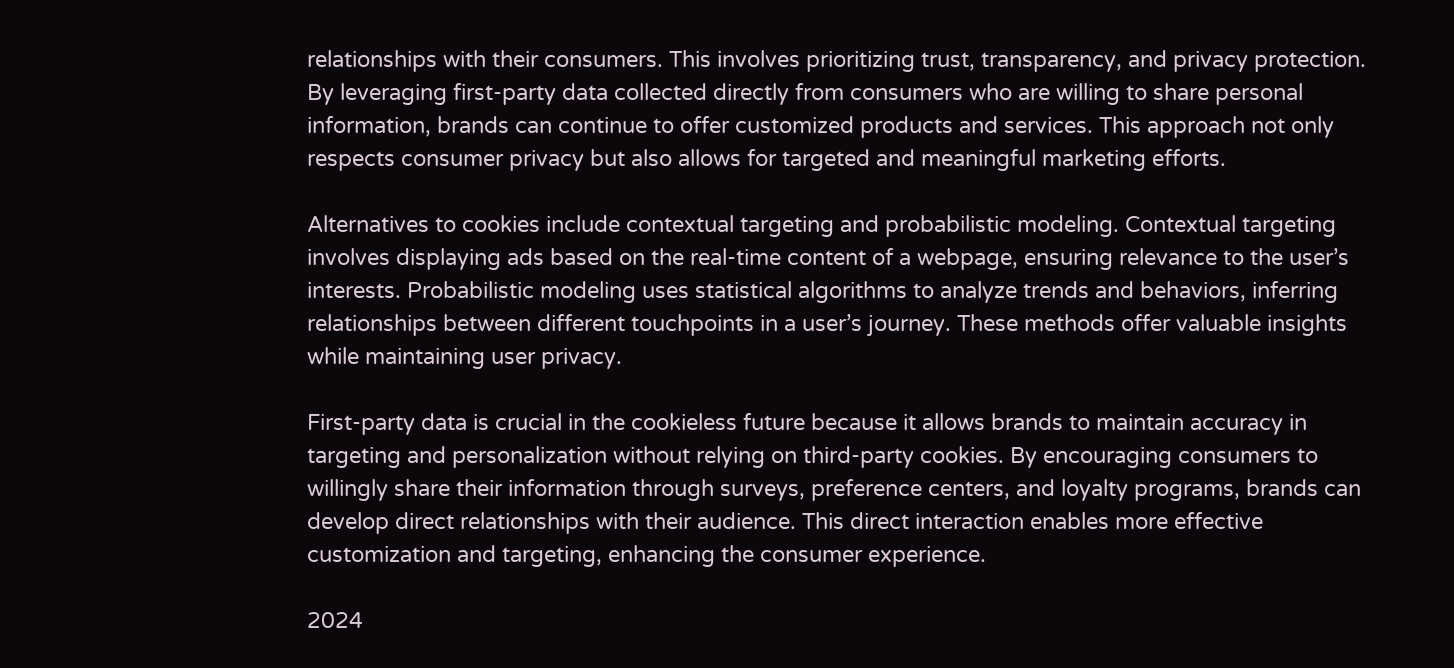relationships with their consumers. This involves prioritizing trust, transparency, and privacy protection. By leveraging first-party data collected directly from consumers who are willing to share personal information, brands can continue to offer customized products and services. This approach not only respects consumer privacy but also allows for targeted and meaningful marketing efforts.

Alternatives to cookies include contextual targeting and probabilistic modeling. Contextual targeting involves displaying ads based on the real-time content of a webpage, ensuring relevance to the user’s interests. Probabilistic modeling uses statistical algorithms to analyze trends and behaviors, inferring relationships between different touchpoints in a user’s journey. These methods offer valuable insights while maintaining user privacy.

First-party data is crucial in the cookieless future because it allows brands to maintain accuracy in targeting and personalization without relying on third-party cookies. By encouraging consumers to willingly share their information through surveys, preference centers, and loyalty programs, brands can develop direct relationships with their audience. This direct interaction enables more effective customization and targeting, enhancing the consumer experience.

2024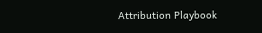Attribution Playbook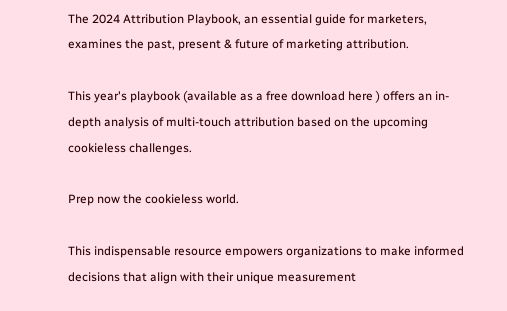The 2024 Attribution Playbook, an essential guide for marketers, examines the past, present & future of marketing attribution.

This year's playbook (available as a free download here ) offers an in-depth analysis of multi-touch attribution based on the upcoming cookieless challenges.

Prep now the cookieless world.

This indispensable resource empowers organizations to make informed decisions that align with their unique measurement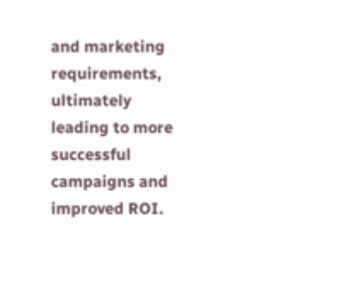and marketing requirements, ultimately leading to more successful campaigns and improved ROI.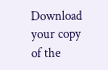Download your copy of the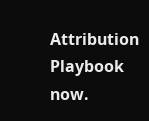Attribution Playbook now.